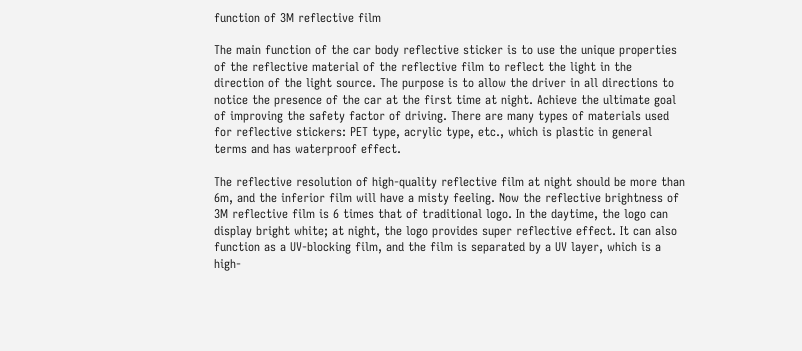function of 3M reflective film

The main function of the car body reflective sticker is to use the unique properties of the reflective material of the reflective film to reflect the light in the direction of the light source. The purpose is to allow the driver in all directions to notice the presence of the car at the first time at night. Achieve the ultimate goal of improving the safety factor of driving. There are many types of materials used for reflective stickers: PET type, acrylic type, etc., which is plastic in general terms and has waterproof effect.

The reflective resolution of high-quality reflective film at night should be more than 6m, and the inferior film will have a misty feeling. Now the reflective brightness of 3M reflective film is 6 times that of traditional logo. In the daytime, the logo can display bright white; at night, the logo provides super reflective effect. It can also function as a UV-blocking film, and the film is separated by a UV layer, which is a high-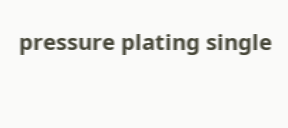pressure plating single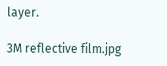layer.

3M reflective film.jpg